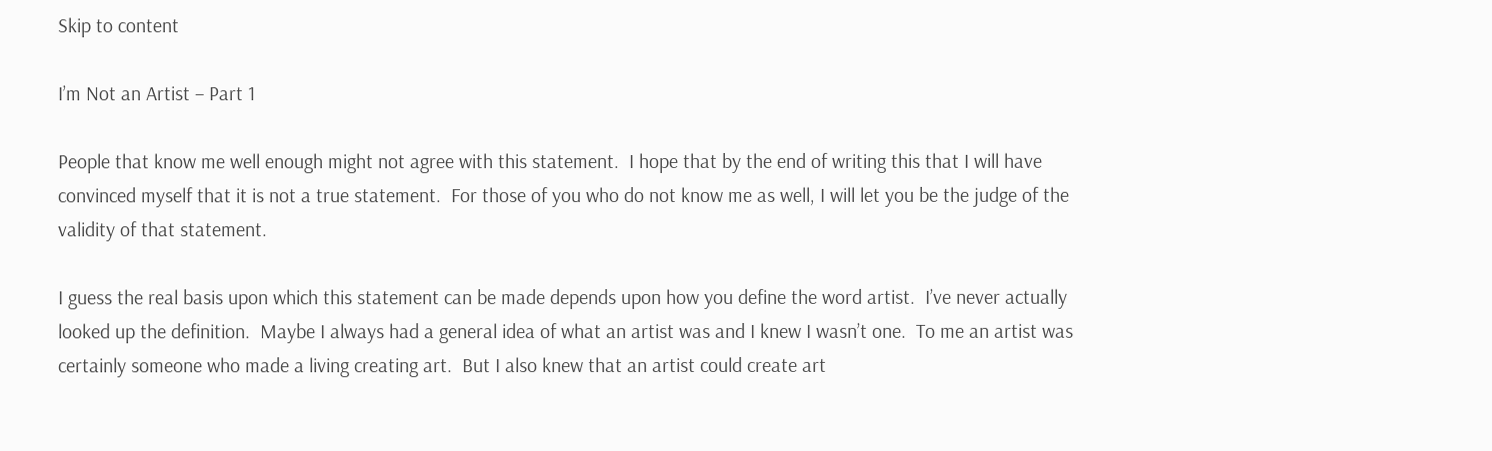Skip to content

I’m Not an Artist – Part 1

People that know me well enough might not agree with this statement.  I hope that by the end of writing this that I will have convinced myself that it is not a true statement.  For those of you who do not know me as well, I will let you be the judge of the validity of that statement.

I guess the real basis upon which this statement can be made depends upon how you define the word artist.  I’ve never actually looked up the definition.  Maybe I always had a general idea of what an artist was and I knew I wasn’t one.  To me an artist was certainly someone who made a living creating art.  But I also knew that an artist could create art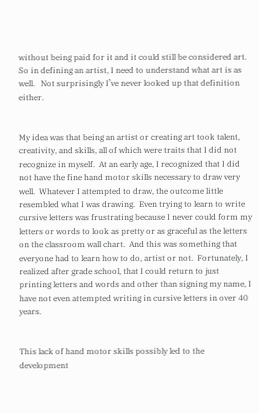without being paid for it and it could still be considered art.  So in defining an artist, I need to understand what art is as well.   Not surprisingly I’ve never looked up that definition either.


My idea was that being an artist or creating art took talent, creativity, and skills, all of which were traits that I did not recognize in myself.  At an early age, I recognized that I did not have the fine hand motor skills necessary to draw very well.  Whatever I attempted to draw, the outcome little resembled what I was drawing.  Even trying to learn to write cursive letters was frustrating because I never could form my letters or words to look as pretty or as graceful as the letters on the classroom wall chart.  And this was something that everyone had to learn how to do, artist or not.  Fortunately, I realized after grade school, that I could return to just printing letters and words and other than signing my name, I have not even attempted writing in cursive letters in over 40 years.


This lack of hand motor skills possibly led to the development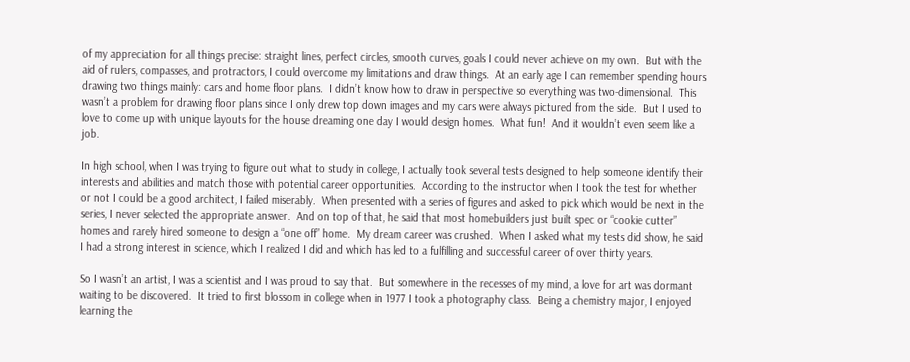of my appreciation for all things precise: straight lines, perfect circles, smooth curves, goals I could never achieve on my own.  But with the aid of rulers, compasses, and protractors, I could overcome my limitations and draw things.  At an early age I can remember spending hours drawing two things mainly: cars and home floor plans.  I didn’t know how to draw in perspective so everything was two-dimensional.  This wasn’t a problem for drawing floor plans since I only drew top down images and my cars were always pictured from the side.  But I used to love to come up with unique layouts for the house dreaming one day I would design homes.  What fun!  And it wouldn’t even seem like a job.

In high school, when I was trying to figure out what to study in college, I actually took several tests designed to help someone identify their interests and abilities and match those with potential career opportunities.  According to the instructor when I took the test for whether or not I could be a good architect, I failed miserably.  When presented with a series of figures and asked to pick which would be next in the series, I never selected the appropriate answer.  And on top of that, he said that most homebuilders just built spec or “cookie cutter” homes and rarely hired someone to design a “one off” home.  My dream career was crushed.  When I asked what my tests did show, he said I had a strong interest in science, which I realized I did and which has led to a fulfilling and successful career of over thirty years.

So I wasn’t an artist, I was a scientist and I was proud to say that.  But somewhere in the recesses of my mind, a love for art was dormant waiting to be discovered.  It tried to first blossom in college when in 1977 I took a photography class.  Being a chemistry major, I enjoyed learning the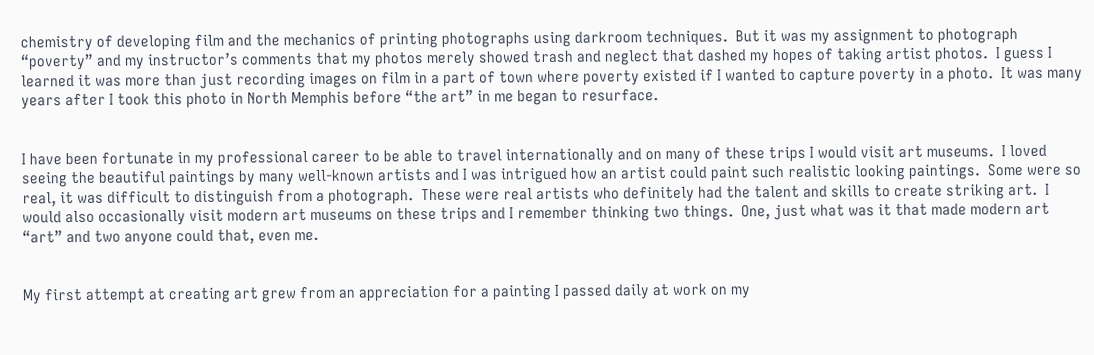chemistry of developing film and the mechanics of printing photographs using darkroom techniques.  But it was my assignment to photograph “poverty” and my instructor’s comments that my photos merely showed trash and neglect that dashed my hopes of taking artist photos.  I guess I learned it was more than just recording images on film in a part of town where poverty existed if I wanted to capture poverty in a photo.  It was many years after I took this photo in North Memphis before “the art” in me began to resurface.


I have been fortunate in my professional career to be able to travel internationally and on many of these trips I would visit art museums.  I loved seeing the beautiful paintings by many well-known artists and I was intrigued how an artist could paint such realistic looking paintings.  Some were so real, it was difficult to distinguish from a photograph.  These were real artists who definitely had the talent and skills to create striking art.  I would also occasionally visit modern art museums on these trips and I remember thinking two things.  One, just what was it that made modern art “art” and two anyone could that, even me.


My first attempt at creating art grew from an appreciation for a painting I passed daily at work on my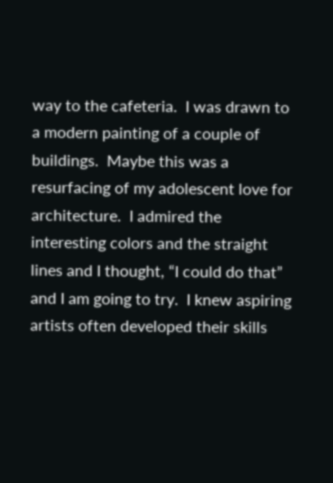way to the cafeteria.  I was drawn to a modern painting of a couple of buildings.  Maybe this was a resurfacing of my adolescent love for architecture.  I admired the interesting colors and the straight lines and I thought, “I could do that” and I am going to try.  I knew aspiring artists often developed their skills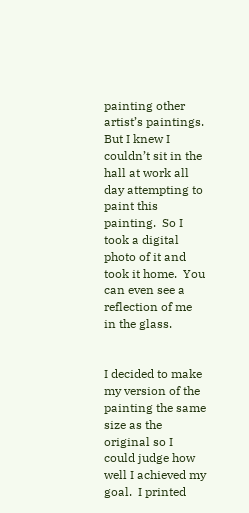painting other artist’s paintings.  But I knew I couldn’t sit in the hall at work all day attempting to paint this painting.  So I took a digital photo of it and took it home.  You can even see a reflection of me in the glass.


I decided to make my version of the painting the same size as the original so I could judge how well I achieved my goal.  I printed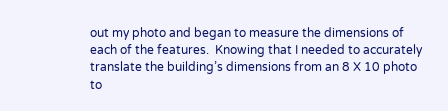out my photo and began to measure the dimensions of each of the features.  Knowing that I needed to accurately translate the building’s dimensions from an 8 X 10 photo to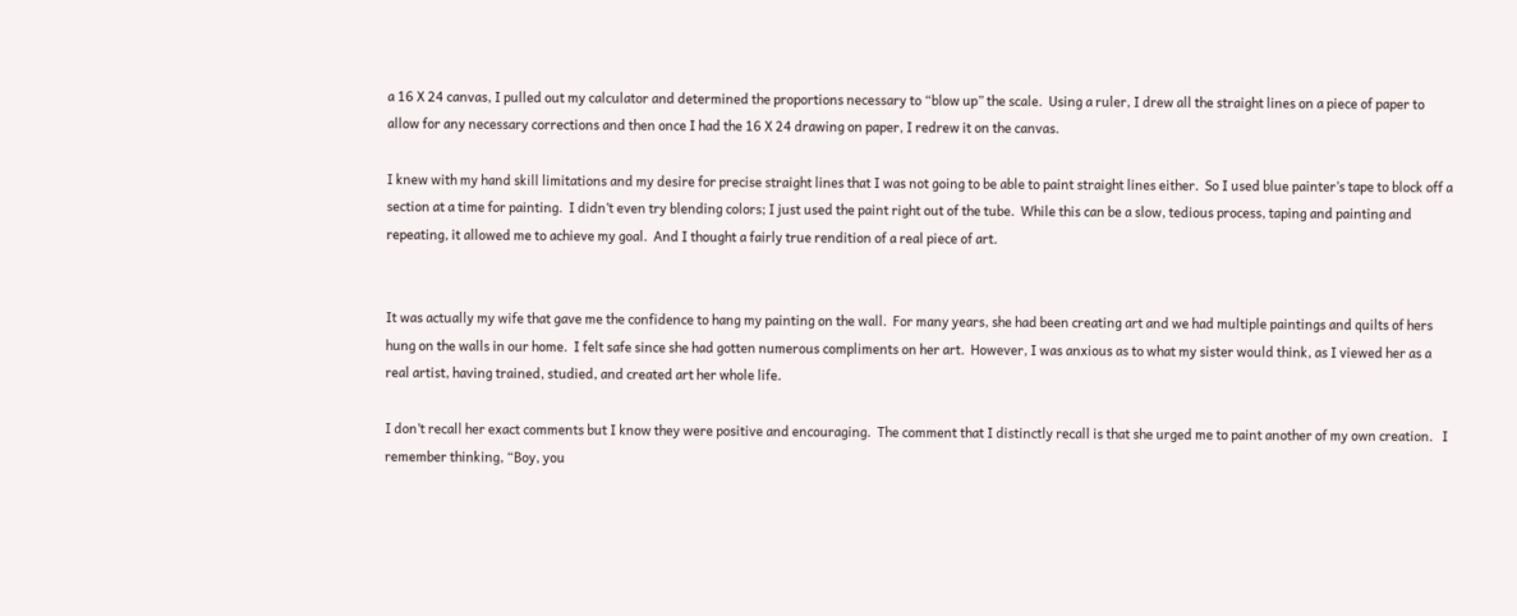a 16 X 24 canvas, I pulled out my calculator and determined the proportions necessary to “blow up” the scale.  Using a ruler, I drew all the straight lines on a piece of paper to allow for any necessary corrections and then once I had the 16 X 24 drawing on paper, I redrew it on the canvas.

I knew with my hand skill limitations and my desire for precise straight lines that I was not going to be able to paint straight lines either.  So I used blue painter’s tape to block off a section at a time for painting.  I didn’t even try blending colors; I just used the paint right out of the tube.  While this can be a slow, tedious process, taping and painting and repeating, it allowed me to achieve my goal.  And I thought a fairly true rendition of a real piece of art.


It was actually my wife that gave me the confidence to hang my painting on the wall.  For many years, she had been creating art and we had multiple paintings and quilts of hers hung on the walls in our home.  I felt safe since she had gotten numerous compliments on her art.  However, I was anxious as to what my sister would think, as I viewed her as a real artist, having trained, studied, and created art her whole life.

I don’t recall her exact comments but I know they were positive and encouraging.  The comment that I distinctly recall is that she urged me to paint another of my own creation.   I remember thinking, “Boy, you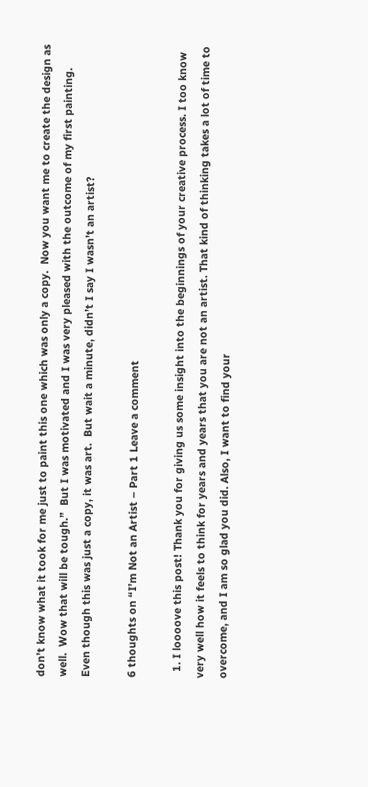don’t know what it took for me just to paint this one which was only a copy.  Now you want me to create the design as well.  Wow that will be tough.”  But I was motivated and I was very pleased with the outcome of my first painting.  Even though this was just a copy, it was art.  But wait a minute, didn’t I say I wasn’t an artist?

6 thoughts on “I’m Not an Artist – Part 1 Leave a comment

  1. I loooove this post! Thank you for giving us some insight into the beginnings of your creative process. I too know very well how it feels to think for years and years that you are not an artist. That kind of thinking takes a lot of time to overcome, and I am so glad you did. Also, I want to find your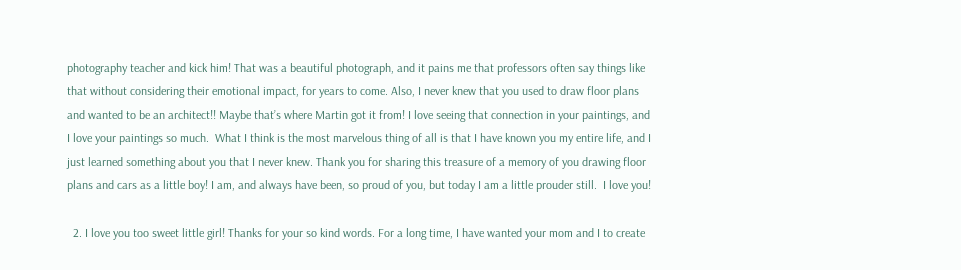photography teacher and kick him! That was a beautiful photograph, and it pains me that professors often say things like that without considering their emotional impact, for years to come. Also, I never knew that you used to draw floor plans and wanted to be an architect!! Maybe that’s where Martin got it from! I love seeing that connection in your paintings, and I love your paintings so much.  What I think is the most marvelous thing of all is that I have known you my entire life, and I just learned something about you that I never knew. Thank you for sharing this treasure of a memory of you drawing floor plans and cars as a little boy! I am, and always have been, so proud of you, but today I am a little prouder still.  I love you!

  2. I love you too sweet little girl! Thanks for your so kind words. For a long time, I have wanted your mom and I to create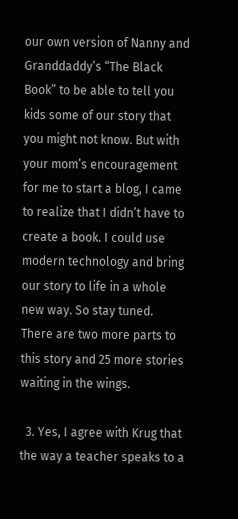our own version of Nanny and Granddaddy’s “The Black Book” to be able to tell you kids some of our story that you might not know. But with your mom’s encouragement for me to start a blog, I came to realize that I didn’t have to create a book. I could use modern technology and bring our story to life in a whole new way. So stay tuned. There are two more parts to this story and 25 more stories waiting in the wings.

  3. Yes, I agree with Krug that the way a teacher speaks to a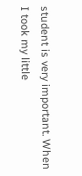student is very important. When I took my little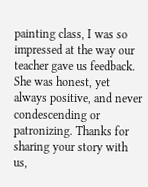painting class, I was so impressed at the way our teacher gave us feedback. She was honest, yet always positive, and never condescending or patronizing. Thanks for sharing your story with us,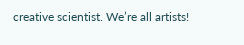creative scientist. We’re all artists!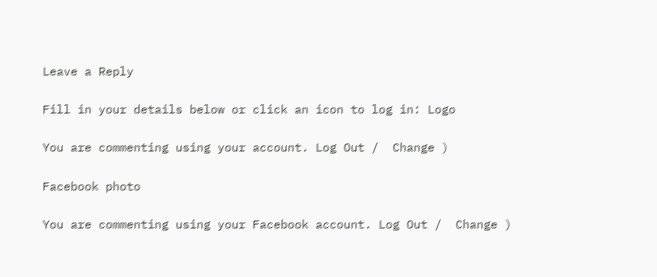Leave a Reply

Fill in your details below or click an icon to log in: Logo

You are commenting using your account. Log Out /  Change )

Facebook photo

You are commenting using your Facebook account. Log Out /  Change )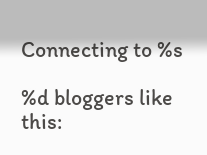Connecting to %s

%d bloggers like this: